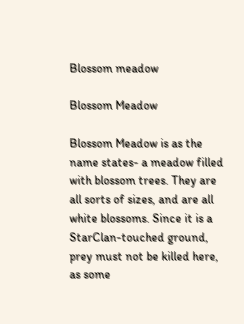Blossom meadow

Blossom Meadow

Blossom Meadow is as the name states- a meadow filled with blossom trees. They are all sorts of sizes, and are all white blossoms. Since it is a StarClan-touched ground, prey must not be killed here, as some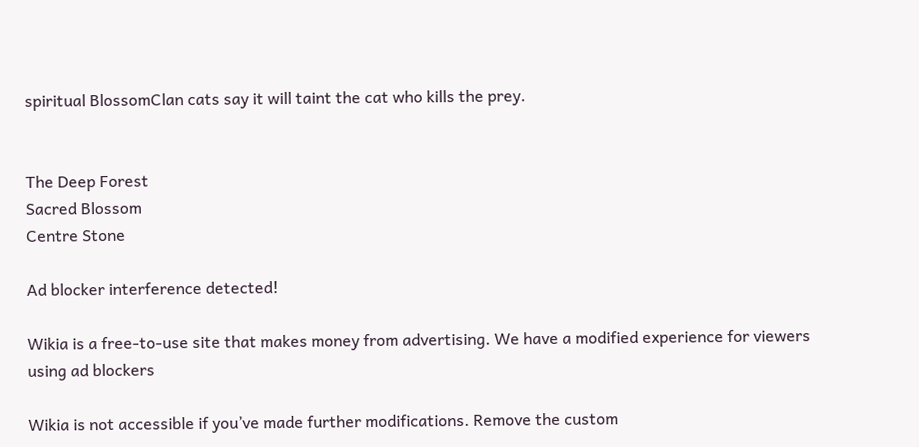spiritual BlossomClan cats say it will taint the cat who kills the prey.


The Deep Forest
Sacred Blossom
Centre Stone

Ad blocker interference detected!

Wikia is a free-to-use site that makes money from advertising. We have a modified experience for viewers using ad blockers

Wikia is not accessible if you’ve made further modifications. Remove the custom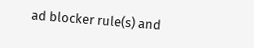ad blocker rule(s) and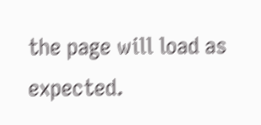the page will load as expected.